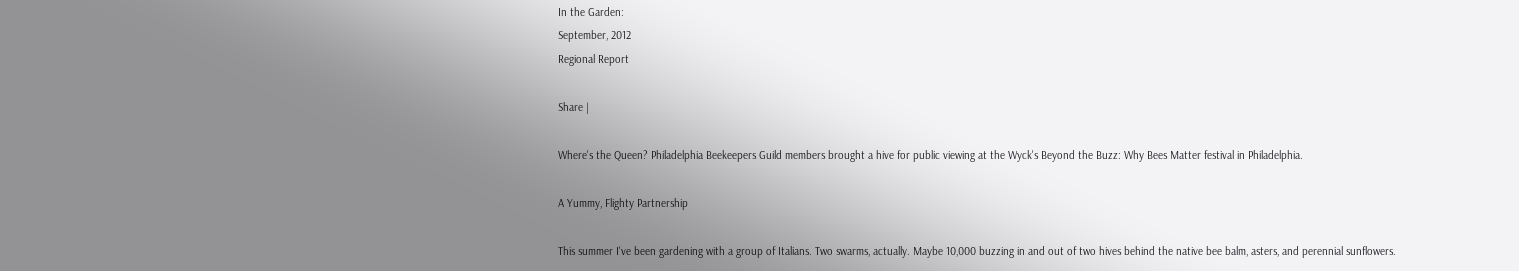In the Garden:
September, 2012
Regional Report

Share |

Where's the Queen? Philadelphia Beekeepers Guild members brought a hive for public viewing at the Wyck's Beyond the Buzz: Why Bees Matter festival in Philadelphia.

A Yummy, Flighty Partnership

This summer I've been gardening with a group of Italians. Two swarms, actually. Maybe 10,000 buzzing in and out of two hives behind the native bee balm, asters, and perennial sunflowers.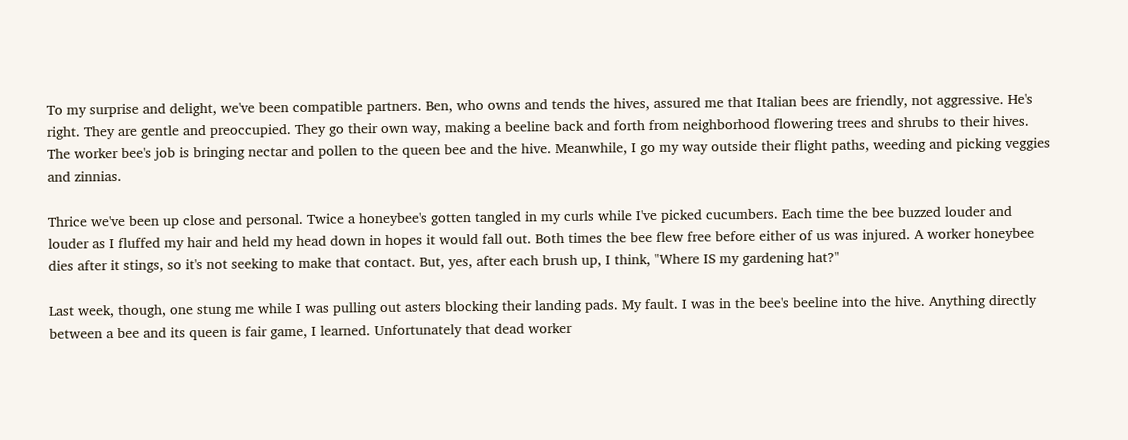To my surprise and delight, we've been compatible partners. Ben, who owns and tends the hives, assured me that Italian bees are friendly, not aggressive. He's right. They are gentle and preoccupied. They go their own way, making a beeline back and forth from neighborhood flowering trees and shrubs to their hives. The worker bee's job is bringing nectar and pollen to the queen bee and the hive. Meanwhile, I go my way outside their flight paths, weeding and picking veggies and zinnias.

Thrice we've been up close and personal. Twice a honeybee's gotten tangled in my curls while I've picked cucumbers. Each time the bee buzzed louder and louder as I fluffed my hair and held my head down in hopes it would fall out. Both times the bee flew free before either of us was injured. A worker honeybee dies after it stings, so it's not seeking to make that contact. But, yes, after each brush up, I think, "Where IS my gardening hat?"

Last week, though, one stung me while I was pulling out asters blocking their landing pads. My fault. I was in the bee's beeline into the hive. Anything directly between a bee and its queen is fair game, I learned. Unfortunately that dead worker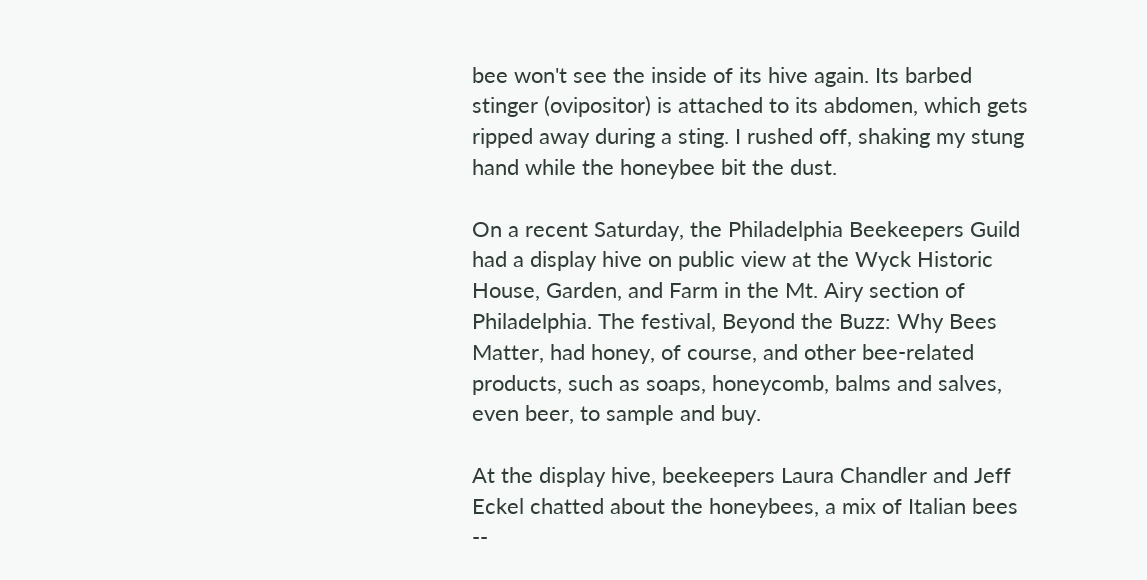bee won't see the inside of its hive again. Its barbed stinger (ovipositor) is attached to its abdomen, which gets ripped away during a sting. I rushed off, shaking my stung hand while the honeybee bit the dust.

On a recent Saturday, the Philadelphia Beekeepers Guild had a display hive on public view at the Wyck Historic House, Garden, and Farm in the Mt. Airy section of Philadelphia. The festival, Beyond the Buzz: Why Bees Matter, had honey, of course, and other bee-related products, such as soaps, honeycomb, balms and salves, even beer, to sample and buy.

At the display hive, beekeepers Laura Chandler and Jeff Eckel chatted about the honeybees, a mix of Italian bees --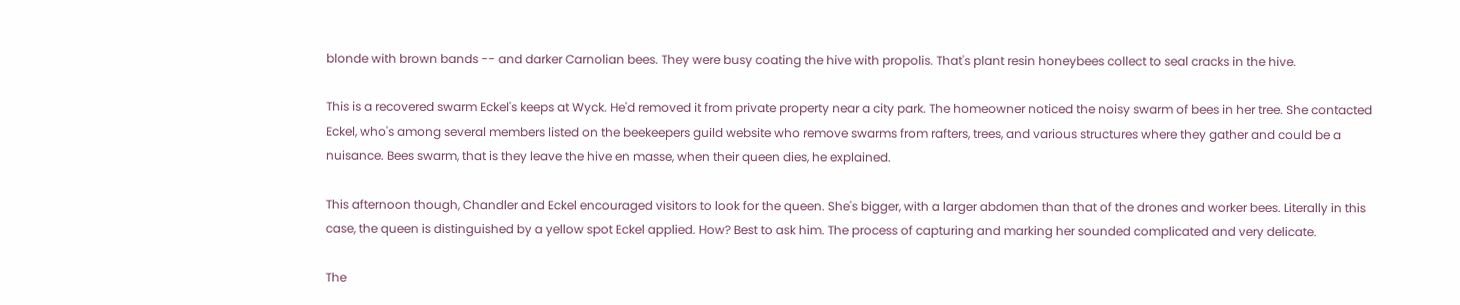blonde with brown bands -- and darker Carnolian bees. They were busy coating the hive with propolis. That's plant resin honeybees collect to seal cracks in the hive.

This is a recovered swarm Eckel's keeps at Wyck. He'd removed it from private property near a city park. The homeowner noticed the noisy swarm of bees in her tree. She contacted Eckel, who's among several members listed on the beekeepers guild website who remove swarms from rafters, trees, and various structures where they gather and could be a nuisance. Bees swarm, that is they leave the hive en masse, when their queen dies, he explained.

This afternoon though, Chandler and Eckel encouraged visitors to look for the queen. She's bigger, with a larger abdomen than that of the drones and worker bees. Literally in this case, the queen is distinguished by a yellow spot Eckel applied. How? Best to ask him. The process of capturing and marking her sounded complicated and very delicate.

The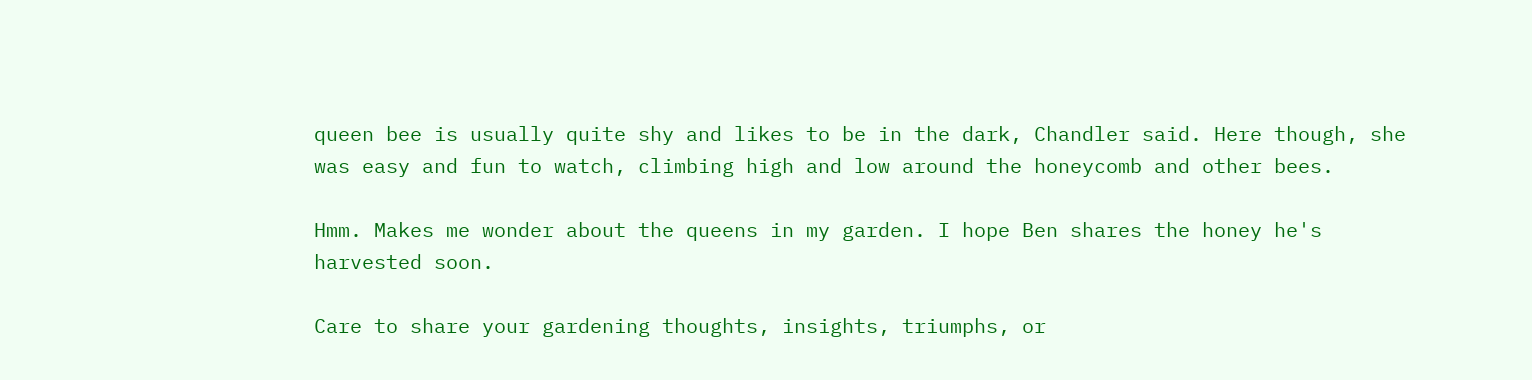queen bee is usually quite shy and likes to be in the dark, Chandler said. Here though, she was easy and fun to watch, climbing high and low around the honeycomb and other bees.

Hmm. Makes me wonder about the queens in my garden. I hope Ben shares the honey he's harvested soon.

Care to share your gardening thoughts, insights, triumphs, or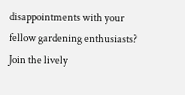disappointments with your fellow gardening enthusiasts? Join the lively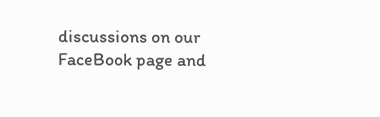discussions on our FaceBook page and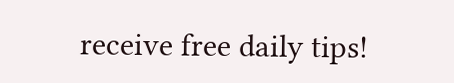receive free daily tips!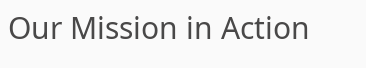Our Mission in Action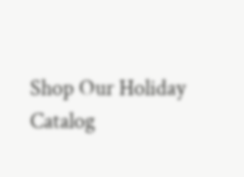Shop Our Holiday Catalog